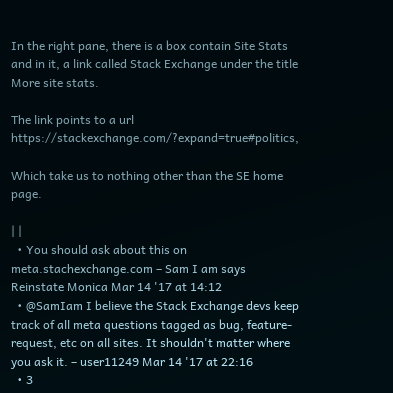In the right pane, there is a box contain Site Stats and in it, a link called Stack Exchange under the title More site stats.

The link points to a url https://stackexchange.com/?expand=true#politics,

Which take us to nothing other than the SE home page.

| |
  • You should ask about this on meta.stachexchange.com – Sam I am says Reinstate Monica Mar 14 '17 at 14:12
  • @SamIam I believe the Stack Exchange devs keep track of all meta questions tagged as bug, feature-request, etc on all sites. It shouldn't matter where you ask it. – user11249 Mar 14 '17 at 22:16
  • 3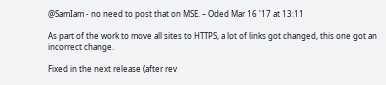@SamIam - no need to post that on MSE. – Oded Mar 16 '17 at 13:11

As part of the work to move all sites to HTTPS, a lot of links got changed, this one got an incorrect change.

Fixed in the next release (after rev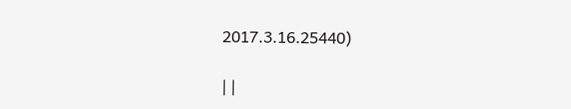2017.3.16.25440)

| |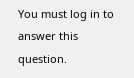You must log in to answer this question.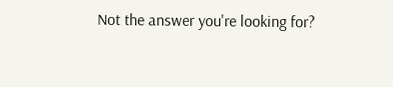Not the answer you're looking for?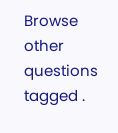Browse other questions tagged .